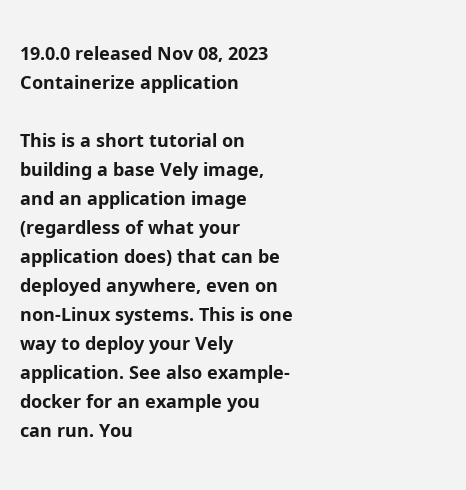19.0.0 released Nov 08, 2023
Containerize application

This is a short tutorial on building a base Vely image, and an application image (regardless of what your application does) that can be deployed anywhere, even on non-Linux systems. This is one way to deploy your Vely application. See also example-docker for an example you can run. You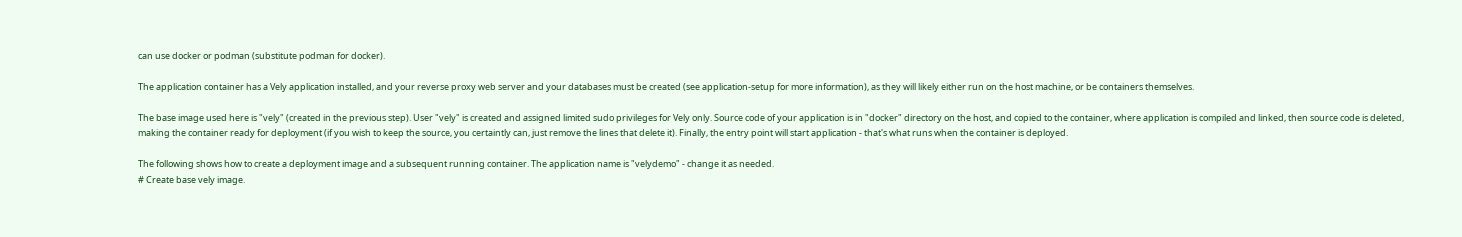can use docker or podman (substitute podman for docker).

The application container has a Vely application installed, and your reverse proxy web server and your databases must be created (see application-setup for more information), as they will likely either run on the host machine, or be containers themselves.

The base image used here is "vely" (created in the previous step). User "vely" is created and assigned limited sudo privileges for Vely only. Source code of your application is in "docker" directory on the host, and copied to the container, where application is compiled and linked, then source code is deleted, making the container ready for deployment (if you wish to keep the source, you certaintly can, just remove the lines that delete it). Finally, the entry point will start application - that's what runs when the container is deployed.

The following shows how to create a deployment image and a subsequent running container. The application name is "velydemo" - change it as needed.
# Create base vely image.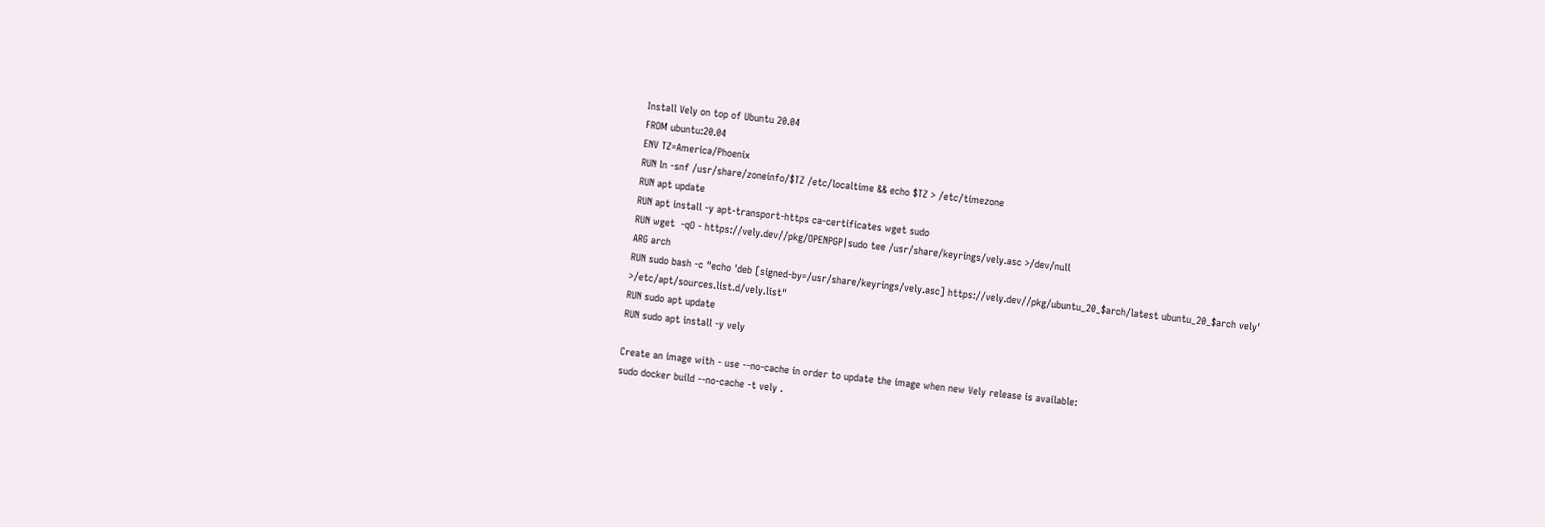Install Vely on top of Ubuntu 20.04
FROM ubuntu:20.04
ENV TZ=America/Phoenix
RUN ln -snf /usr/share/zoneinfo/$TZ /etc/localtime && echo $TZ > /etc/timezone
RUN apt update
RUN apt install -y apt-transport-https ca-certificates wget sudo
RUN wget  -qO - https://vely.dev//pkg/OPENPGP|sudo tee /usr/share/keyrings/vely.asc >/dev/null
ARG arch
RUN sudo bash -c "echo 'deb [signed-by=/usr/share/keyrings/vely.asc] https://vely.dev//pkg/ubuntu_20_$arch/latest ubuntu_20_$arch vely' >/etc/apt/sources.list.d/vely.list"
RUN sudo apt update
RUN sudo apt install -y vely

Create an image with - use --no-cache in order to update the image when new Vely release is available:
sudo docker build --no-cache -t vely .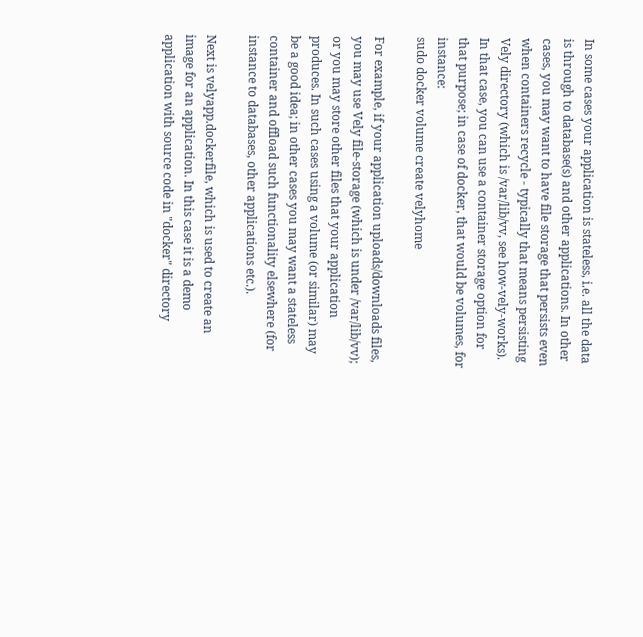In some cases your application is stateless, i.e. all the data is through to database(s) and other applications. In other cases, you may want to have file storage that persists even when containers recycle - typically that means persisting Vely directory (which is /var/lib/vv, see how-vely-works). In that case, you can use a container storage option for that purpose; in case of docker, that would be volumes, for instance:
sudo docker volume create velyhome

For example, if your application uploads/downloads files, you may use Vely file-storage (which is under /var/lib/vv); or you may store other files that your application produces. In such cases using a volume (or similar) may be a good idea; in other cases you may want a stateless container and offload such functionality elsewhere (for instance to databases, other applications etc.).

Next is velyapp.dockerfile, which is used to create an image for an application. In this case it is a demo application with source code in "docker" directory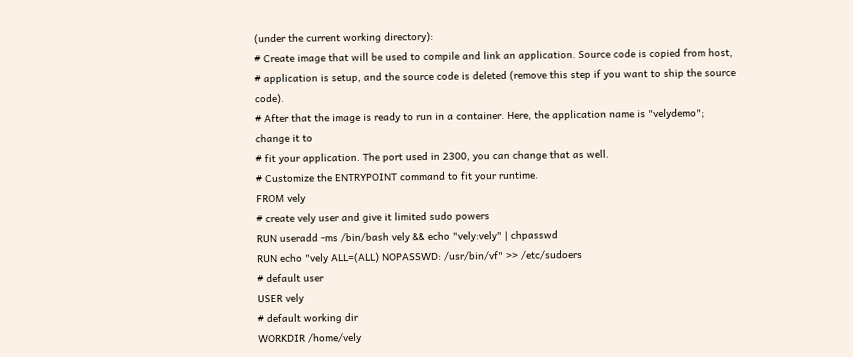(under the current working directory):
# Create image that will be used to compile and link an application. Source code is copied from host,
# application is setup, and the source code is deleted (remove this step if you want to ship the source code).
# After that the image is ready to run in a container. Here, the application name is "velydemo"; change it to
# fit your application. The port used in 2300, you can change that as well.
# Customize the ENTRYPOINT command to fit your runtime.
FROM vely
# create vely user and give it limited sudo powers
RUN useradd -ms /bin/bash vely && echo "vely:vely" | chpasswd
RUN echo "vely ALL=(ALL) NOPASSWD: /usr/bin/vf" >> /etc/sudoers
# default user
USER vely
# default working dir
WORKDIR /home/vely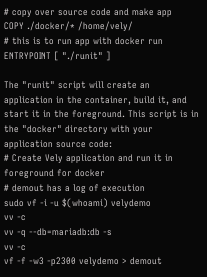# copy over source code and make app
COPY ./docker/* /home/vely/
# this is to run app with docker run
ENTRYPOINT [ "./runit" ]

The "runit" script will create an application in the container, build it, and start it in the foreground. This script is in the "docker" directory with your application source code:
# Create Vely application and run it in foreground for docker
# demout has a log of execution
sudo vf -i -u $(whoami) velydemo
vv -c
vv -q --db=mariadb:db -s
vv -c
vf -f -w3 -p2300 velydemo > demout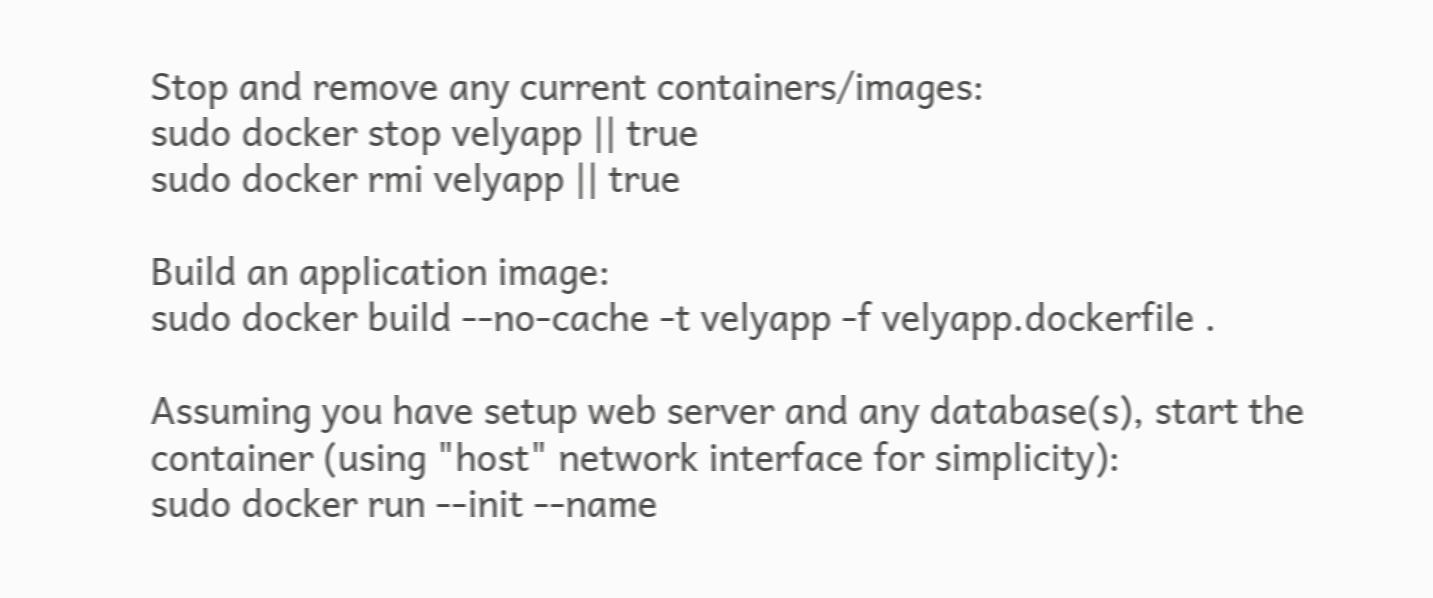Stop and remove any current containers/images:
sudo docker stop velyapp || true
sudo docker rmi velyapp || true

Build an application image:
sudo docker build --no-cache -t velyapp -f velyapp.dockerfile .

Assuming you have setup web server and any database(s), start the container (using "host" network interface for simplicity):
sudo docker run --init --name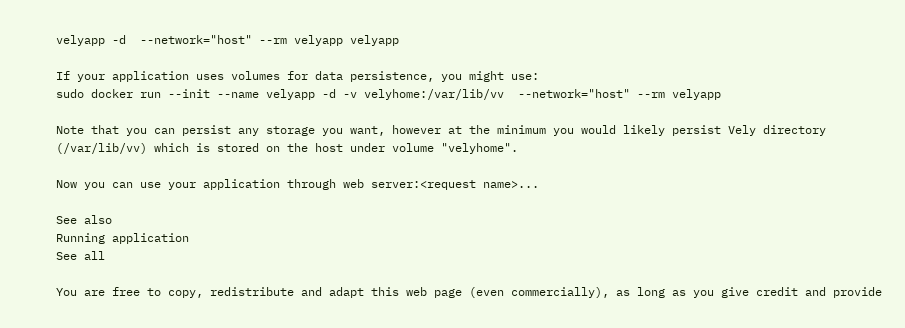velyapp -d  --network="host" --rm velyapp velyapp

If your application uses volumes for data persistence, you might use:
sudo docker run --init --name velyapp -d -v velyhome:/var/lib/vv  --network="host" --rm velyapp

Note that you can persist any storage you want, however at the minimum you would likely persist Vely directory (/var/lib/vv) which is stored on the host under volume "velyhome".

Now you can use your application through web server:<request name>...

See also
Running application
See all

You are free to copy, redistribute and adapt this web page (even commercially), as long as you give credit and provide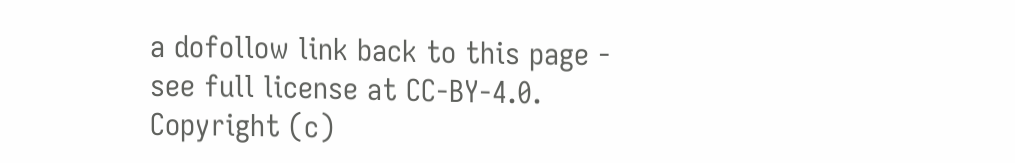a dofollow link back to this page - see full license at CC-BY-4.0. Copyright (c)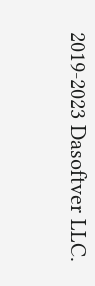2019-2023 Dasoftver LLC.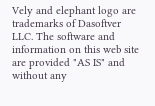Vely and elephant logo are trademarks of Dasoftver LLC. The software and information on this web site are provided "AS IS" and without any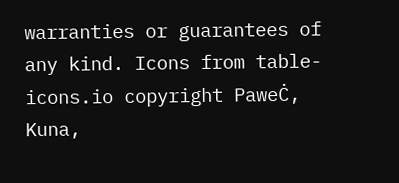warranties or guarantees of any kind. Icons from table-icons.io copyright PaweĊ‚ Kuna,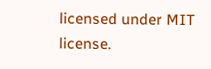licensed under MIT license.